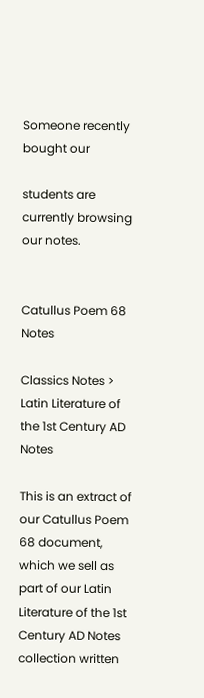Someone recently bought our

students are currently browsing our notes.


Catullus Poem 68 Notes

Classics Notes > Latin Literature of the 1st Century AD Notes

This is an extract of our Catullus Poem 68 document, which we sell as part of our Latin Literature of the 1st Century AD Notes collection written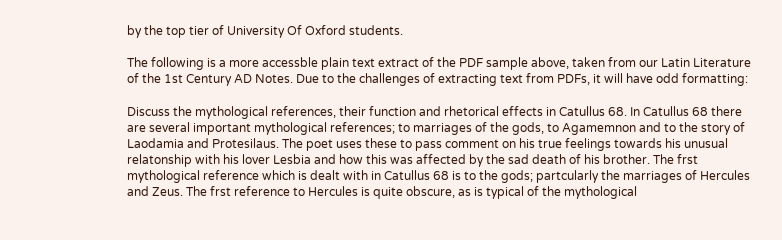by the top tier of University Of Oxford students.

The following is a more accessble plain text extract of the PDF sample above, taken from our Latin Literature of the 1st Century AD Notes. Due to the challenges of extracting text from PDFs, it will have odd formatting:

Discuss the mythological references, their function and rhetorical effects in Catullus 68. In Catullus 68 there are several important mythological references; to marriages of the gods, to Agamemnon and to the story of Laodamia and Protesilaus. The poet uses these to pass comment on his true feelings towards his unusual relatonship with his lover Lesbia and how this was affected by the sad death of his brother. The frst mythological reference which is dealt with in Catullus 68 is to the gods; partcularly the marriages of Hercules and Zeus. The frst reference to Hercules is quite obscure, as is typical of the mythological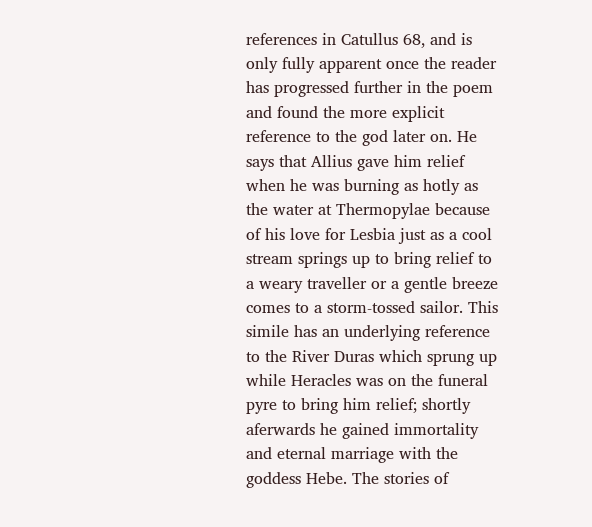references in Catullus 68, and is only fully apparent once the reader has progressed further in the poem and found the more explicit reference to the god later on. He says that Allius gave him relief when he was burning as hotly as the water at Thermopylae because of his love for Lesbia just as a cool stream springs up to bring relief to a weary traveller or a gentle breeze comes to a storm-tossed sailor. This simile has an underlying reference to the River Duras which sprung up while Heracles was on the funeral pyre to bring him relief; shortly aferwards he gained immortality and eternal marriage with the goddess Hebe. The stories of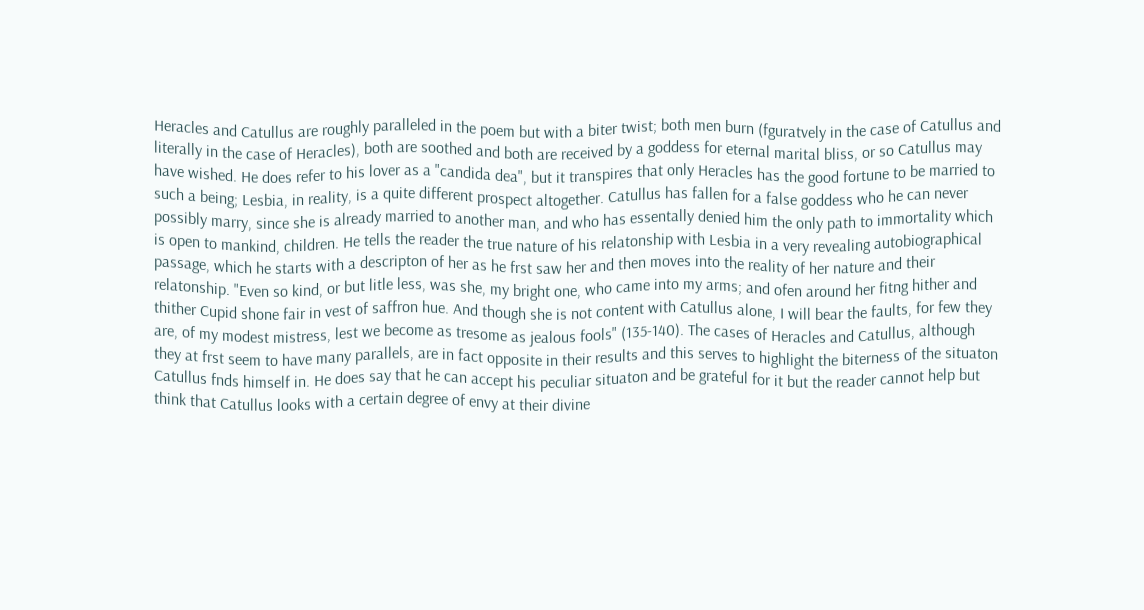Heracles and Catullus are roughly paralleled in the poem but with a biter twist; both men burn (fguratvely in the case of Catullus and literally in the case of Heracles), both are soothed and both are received by a goddess for eternal marital bliss, or so Catullus may have wished. He does refer to his lover as a "candida dea", but it transpires that only Heracles has the good fortune to be married to such a being; Lesbia, in reality, is a quite different prospect altogether. Catullus has fallen for a false goddess who he can never possibly marry, since she is already married to another man, and who has essentally denied him the only path to immortality which is open to mankind, children. He tells the reader the true nature of his relatonship with Lesbia in a very revealing autobiographical passage, which he starts with a descripton of her as he frst saw her and then moves into the reality of her nature and their relatonship. "Even so kind, or but litle less, was she, my bright one, who came into my arms; and ofen around her fitng hither and thither Cupid shone fair in vest of saffron hue. And though she is not content with Catullus alone, I will bear the faults, for few they are, of my modest mistress, lest we become as tresome as jealous fools" (135-140). The cases of Heracles and Catullus, although they at frst seem to have many parallels, are in fact opposite in their results and this serves to highlight the biterness of the situaton Catullus fnds himself in. He does say that he can accept his peculiar situaton and be grateful for it but the reader cannot help but think that Catullus looks with a certain degree of envy at their divine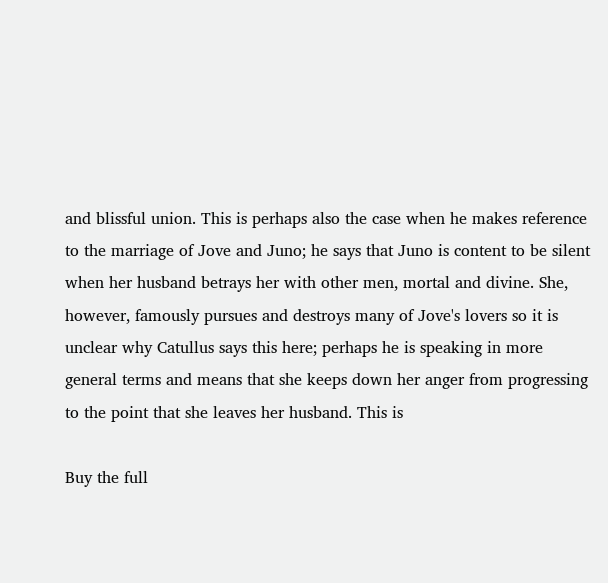and blissful union. This is perhaps also the case when he makes reference to the marriage of Jove and Juno; he says that Juno is content to be silent when her husband betrays her with other men, mortal and divine. She, however, famously pursues and destroys many of Jove's lovers so it is unclear why Catullus says this here; perhaps he is speaking in more general terms and means that she keeps down her anger from progressing to the point that she leaves her husband. This is

Buy the full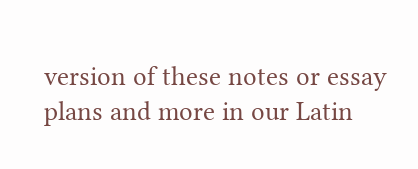version of these notes or essay plans and more in our Latin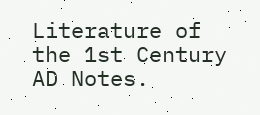Literature of the 1st Century AD Notes.